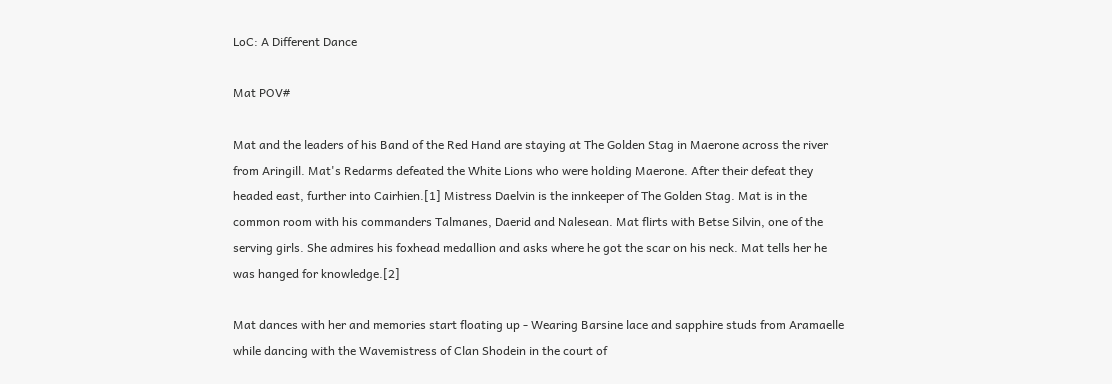LoC: A Different Dance

Mat POV#

Mat and the leaders of his Band of the Red Hand are staying at The Golden Stag in Maerone across the river from Aringill. Mat's Redarms defeated the White Lions who were holding Maerone. After their defeat they headed east, further into Cairhien.[1] Mistress Daelvin is the innkeeper of The Golden Stag. Mat is in the common room with his commanders Talmanes, Daerid and Nalesean. Mat flirts with Betse Silvin, one of the serving girls. She admires his foxhead medallion and asks where he got the scar on his neck. Mat tells her he was hanged for knowledge.[2]

Mat dances with her and memories start floating up - Wearing Barsine lace and sapphire studs from Aramaelle while dancing with the Wavemistress of Clan Shodein in the court of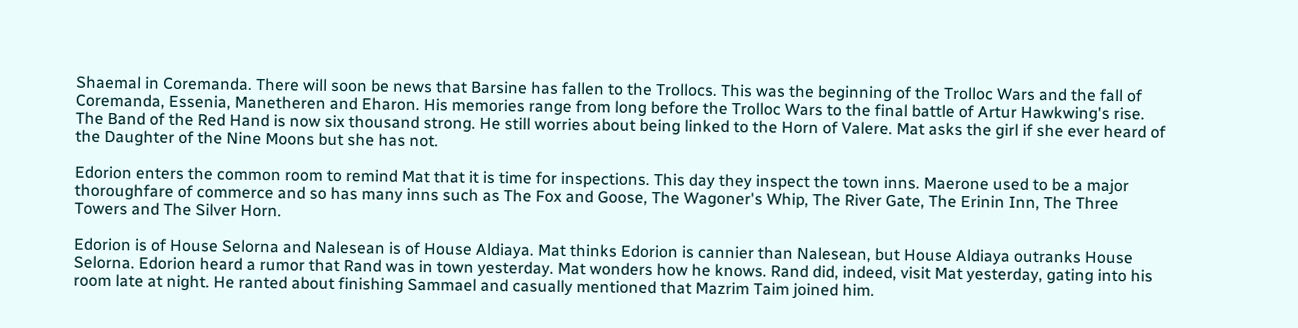Shaemal in Coremanda. There will soon be news that Barsine has fallen to the Trollocs. This was the beginning of the Trolloc Wars and the fall of Coremanda, Essenia, Manetheren and Eharon. His memories range from long before the Trolloc Wars to the final battle of Artur Hawkwing's rise. The Band of the Red Hand is now six thousand strong. He still worries about being linked to the Horn of Valere. Mat asks the girl if she ever heard of the Daughter of the Nine Moons but she has not.

Edorion enters the common room to remind Mat that it is time for inspections. This day they inspect the town inns. Maerone used to be a major thoroughfare of commerce and so has many inns such as The Fox and Goose, The Wagoner's Whip, The River Gate, The Erinin Inn, The Three Towers and The Silver Horn.

Edorion is of House Selorna and Nalesean is of House Aldiaya. Mat thinks Edorion is cannier than Nalesean, but House Aldiaya outranks House Selorna. Edorion heard a rumor that Rand was in town yesterday. Mat wonders how he knows. Rand did, indeed, visit Mat yesterday, gating into his room late at night. He ranted about finishing Sammael and casually mentioned that Mazrim Taim joined him.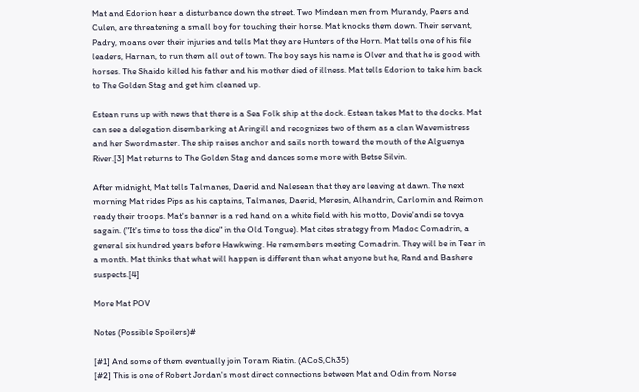Mat and Edorion hear a disturbance down the street. Two Mindean men from Murandy, Paers and Culen, are threatening a small boy for touching their horse. Mat knocks them down. Their servant, Padry, moans over their injuries and tells Mat they are Hunters of the Horn. Mat tells one of his file leaders, Harnan, to run them all out of town. The boy says his name is Olver and that he is good with horses. The Shaido killed his father and his mother died of illness. Mat tells Edorion to take him back to The Golden Stag and get him cleaned up.

Estean runs up with news that there is a Sea Folk ship at the dock. Estean takes Mat to the docks. Mat can see a delegation disembarking at Aringill and recognizes two of them as a clan Wavemistress and her Swordmaster. The ship raises anchor and sails north toward the mouth of the Alguenya River.[3] Mat returns to The Golden Stag and dances some more with Betse Silvin.

After midnight, Mat tells Talmanes, Daerid and Nalesean that they are leaving at dawn. The next morning Mat rides Pips as his captains, Talmanes, Daerid, Meresin, Alhandrin, Carlomin and Reimon ready their troops. Mat's banner is a red hand on a white field with his motto, Dovie'andi se tovya sagain. ("It's time to toss the dice" in the Old Tongue). Mat cites strategy from Madoc Comadrin, a general six hundred years before Hawkwing. He remembers meeting Comadrin. They will be in Tear in a month. Mat thinks that what will happen is different than what anyone but he, Rand and Bashere suspects.[4]

More Mat POV

Notes (Possible Spoilers)#

[#1] And some of them eventually join Toram Riatin. (ACoS,Ch35)
[#2] This is one of Robert Jordan's most direct connections between Mat and Odin from Norse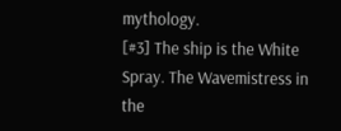mythology.
[#3] The ship is the White Spray. The Wavemistress in the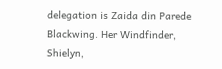delegation is Zaida din Parede Blackwing. Her Windfinder, Shielyn,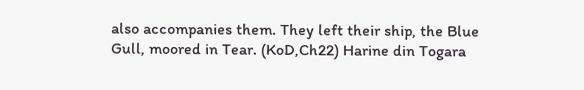also accompanies them. They left their ship, the Blue Gull, moored in Tear. (KoD,Ch22) Harine din Togara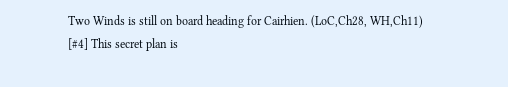Two Winds is still on board heading for Cairhien. (LoC,Ch28, WH,Ch11)
[#4] This secret plan is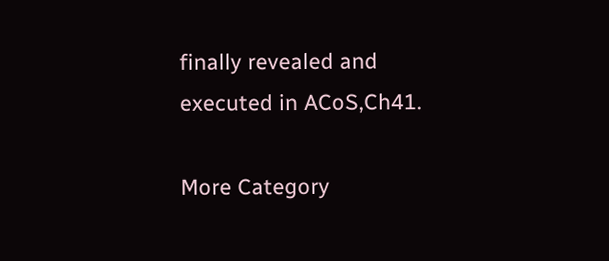finally revealed and executed in ACoS,Ch41.

More Category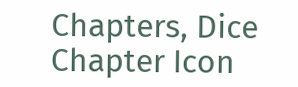Chapters, Dice Chapter Icon